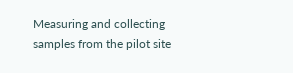Measuring and collecting samples from the pilot site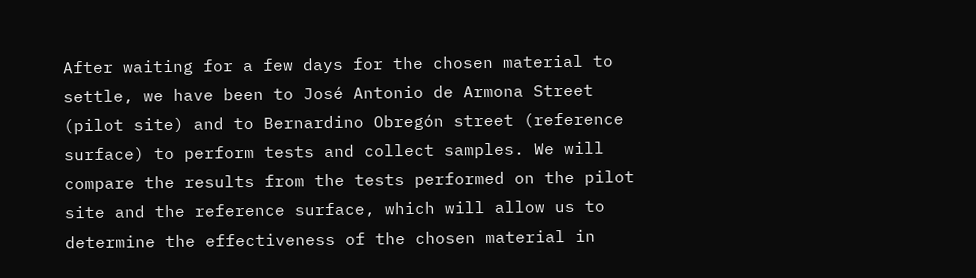After waiting for a few days for the chosen material to settle, we have been to José Antonio de Armona Street (pilot site) and to Bernardino Obregón street (reference surface) to perform tests and collect samples. We will compare the results from the tests performed on the pilot site and the reference surface, which will allow us to determine the effectiveness of the chosen material in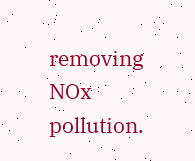removing NOx pollution.